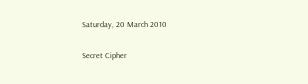Saturday, 20 March 2010

Secret Cipher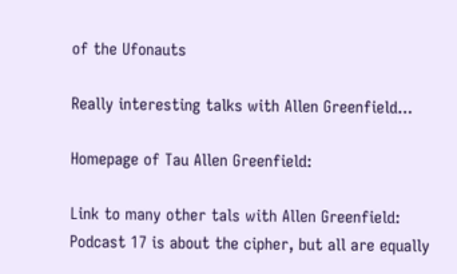of the Ufonauts

Really interesting talks with Allen Greenfield...

Homepage of Tau Allen Greenfield:

Link to many other tals with Allen Greenfield:
Podcast 17 is about the cipher, but all are equally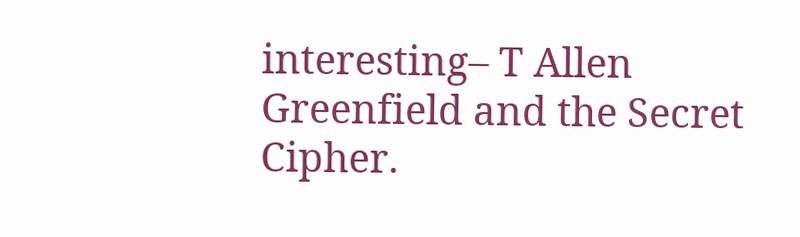interesting– T Allen Greenfield and the Secret Cipher.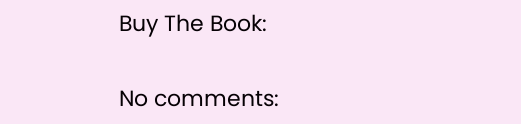Buy The Book:


No comments: